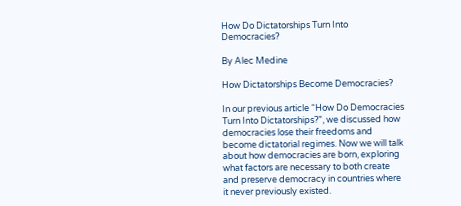How Do Dictatorships Turn Into Democracies?

By Alec Medine

How Dictatorships Become Democracies?

In our previous article “How Do Democracies Turn Into Dictatorships?”, we discussed how democracies lose their freedoms and become dictatorial regimes. Now we will talk about how democracies are born, exploring what factors are necessary to both create and preserve democracy in countries where it never previously existed.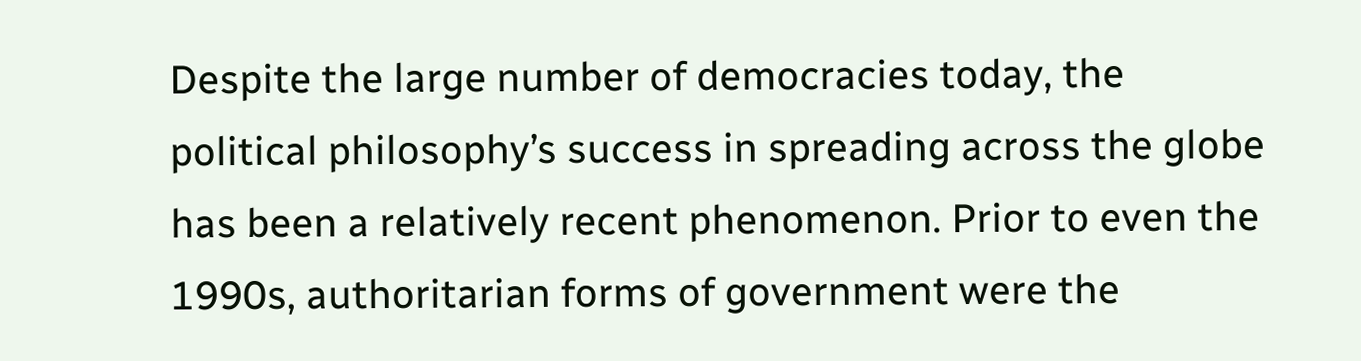Despite the large number of democracies today, the political philosophy’s success in spreading across the globe has been a relatively recent phenomenon. Prior to even the 1990s, authoritarian forms of government were the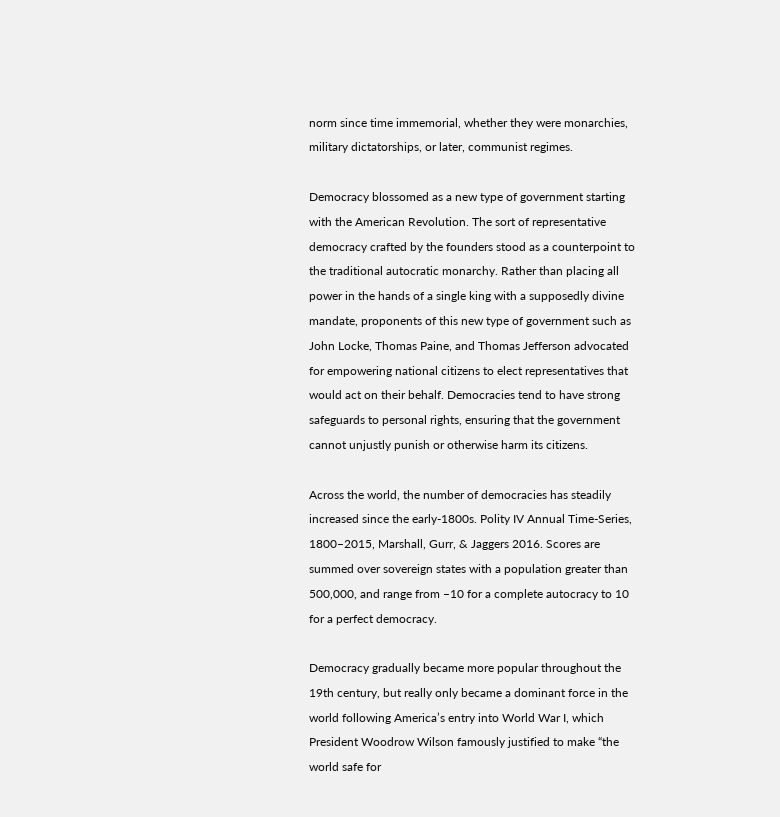norm since time immemorial, whether they were monarchies, military dictatorships, or later, communist regimes.

Democracy blossomed as a new type of government starting with the American Revolution. The sort of representative democracy crafted by the founders stood as a counterpoint to the traditional autocratic monarchy. Rather than placing all power in the hands of a single king with a supposedly divine mandate, proponents of this new type of government such as John Locke, Thomas Paine, and Thomas Jefferson advocated for empowering national citizens to elect representatives that would act on their behalf. Democracies tend to have strong safeguards to personal rights, ensuring that the government cannot unjustly punish or otherwise harm its citizens.

Across the world, the number of democracies has steadily increased since the early-1800s. Polity IV Annual Time-Series, 1800–2015, Marshall, Gurr, & Jaggers 2016. Scores are summed over sovereign states with a population greater than 500,000, and range from –10 for a complete autocracy to 10 for a perfect democracy.

Democracy gradually became more popular throughout the 19th century, but really only became a dominant force in the world following America’s entry into World War I, which President Woodrow Wilson famously justified to make “the world safe for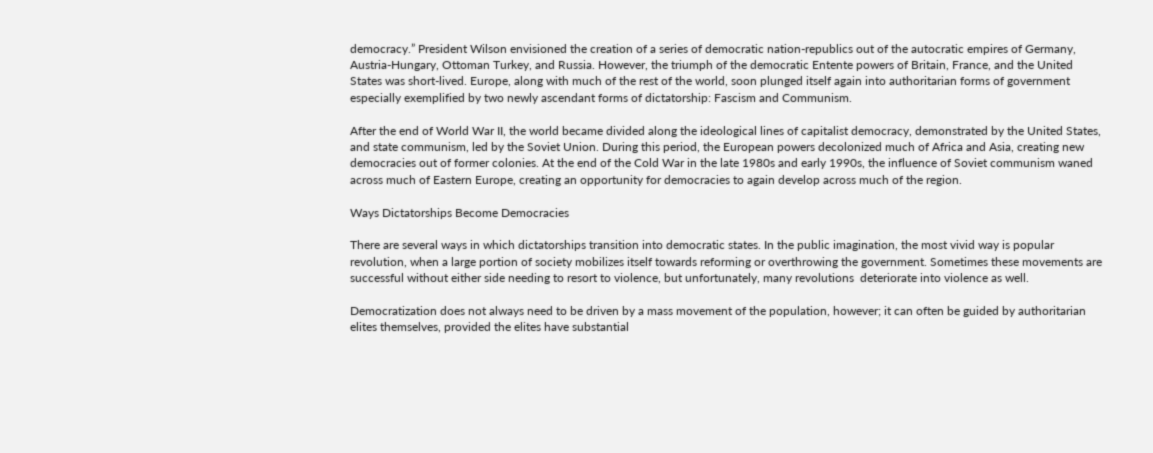democracy.” President Wilson envisioned the creation of a series of democratic nation-republics out of the autocratic empires of Germany, Austria-Hungary, Ottoman Turkey, and Russia. However, the triumph of the democratic Entente powers of Britain, France, and the United States was short-lived. Europe, along with much of the rest of the world, soon plunged itself again into authoritarian forms of government especially exemplified by two newly ascendant forms of dictatorship: Fascism and Communism.

After the end of World War II, the world became divided along the ideological lines of capitalist democracy, demonstrated by the United States, and state communism, led by the Soviet Union. During this period, the European powers decolonized much of Africa and Asia, creating new democracies out of former colonies. At the end of the Cold War in the late 1980s and early 1990s, the influence of Soviet communism waned across much of Eastern Europe, creating an opportunity for democracies to again develop across much of the region.

Ways Dictatorships Become Democracies

There are several ways in which dictatorships transition into democratic states. In the public imagination, the most vivid way is popular revolution, when a large portion of society mobilizes itself towards reforming or overthrowing the government. Sometimes these movements are successful without either side needing to resort to violence, but unfortunately, many revolutions  deteriorate into violence as well.

Democratization does not always need to be driven by a mass movement of the population, however; it can often be guided by authoritarian elites themselves, provided the elites have substantial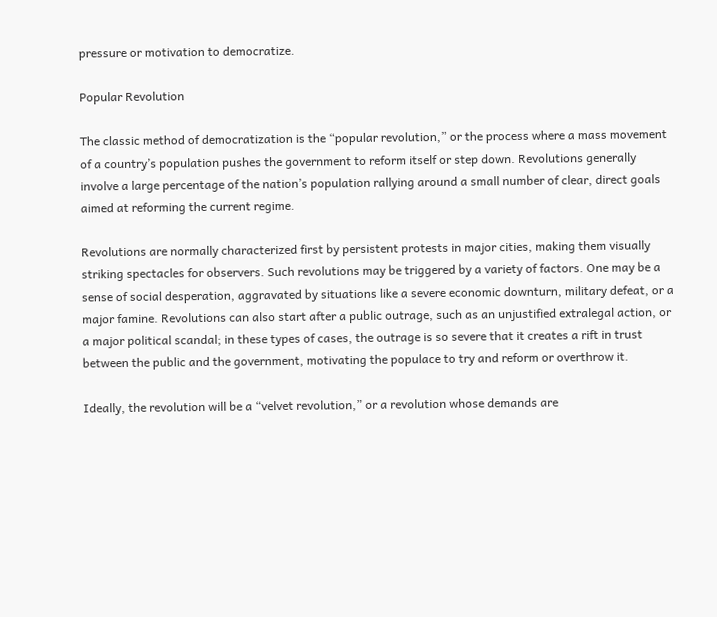pressure or motivation to democratize.

Popular Revolution

The classic method of democratization is the “popular revolution,” or the process where a mass movement of a country’s population pushes the government to reform itself or step down. Revolutions generally involve a large percentage of the nation’s population rallying around a small number of clear, direct goals aimed at reforming the current regime.

Revolutions are normally characterized first by persistent protests in major cities, making them visually striking spectacles for observers. Such revolutions may be triggered by a variety of factors. One may be a sense of social desperation, aggravated by situations like a severe economic downturn, military defeat, or a major famine. Revolutions can also start after a public outrage, such as an unjustified extralegal action, or a major political scandal; in these types of cases, the outrage is so severe that it creates a rift in trust between the public and the government, motivating the populace to try and reform or overthrow it.

Ideally, the revolution will be a “velvet revolution,” or a revolution whose demands are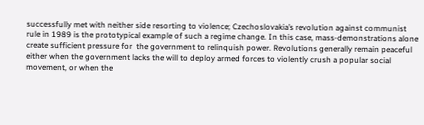successfully met with neither side resorting to violence; Czechoslovakia’s revolution against communist rule in 1989 is the prototypical example of such a regime change. In this case, mass-demonstrations alone create sufficient pressure for  the government to relinquish power. Revolutions generally remain peaceful either when the government lacks the will to deploy armed forces to violently crush a popular social movement, or when the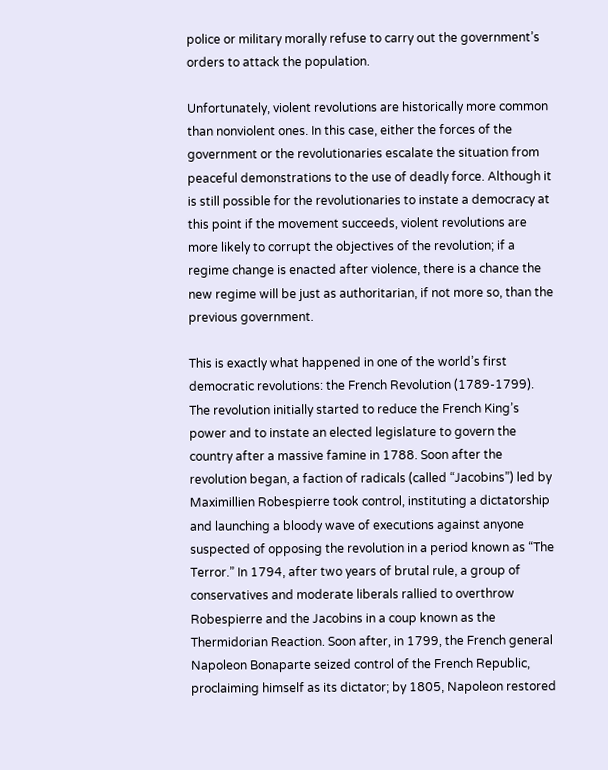police or military morally refuse to carry out the government’s orders to attack the population.

Unfortunately, violent revolutions are historically more common than nonviolent ones. In this case, either the forces of the government or the revolutionaries escalate the situation from peaceful demonstrations to the use of deadly force. Although it is still possible for the revolutionaries to instate a democracy at this point if the movement succeeds, violent revolutions are more likely to corrupt the objectives of the revolution; if a regime change is enacted after violence, there is a chance the new regime will be just as authoritarian, if not more so, than the previous government.

This is exactly what happened in one of the world’s first democratic revolutions: the French Revolution (1789-1799). The revolution initially started to reduce the French King’s power and to instate an elected legislature to govern the country after a massive famine in 1788. Soon after the revolution began, a faction of radicals (called “Jacobins”) led by Maximillien Robespierre took control, instituting a dictatorship and launching a bloody wave of executions against anyone suspected of opposing the revolution in a period known as “The Terror.” In 1794, after two years of brutal rule, a group of conservatives and moderate liberals rallied to overthrow Robespierre and the Jacobins in a coup known as the Thermidorian Reaction. Soon after, in 1799, the French general Napoleon Bonaparte seized control of the French Republic, proclaiming himself as its dictator; by 1805, Napoleon restored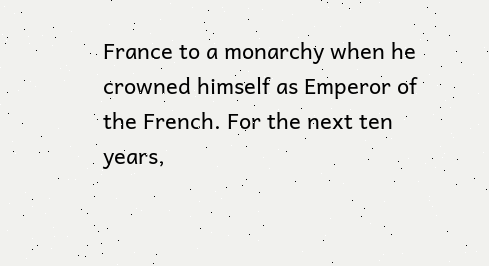France to a monarchy when he crowned himself as Emperor of the French. For the next ten years,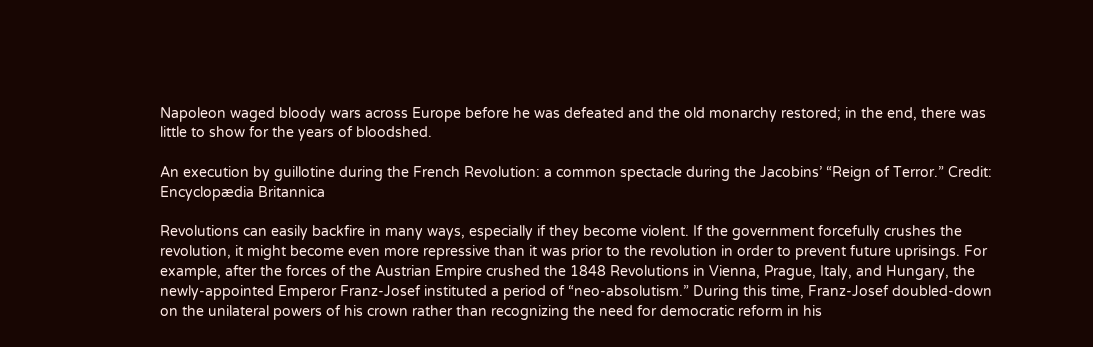Napoleon waged bloody wars across Europe before he was defeated and the old monarchy restored; in the end, there was little to show for the years of bloodshed.

An execution by guillotine during the French Revolution: a common spectacle during the Jacobins’ “Reign of Terror.” Credit: Encyclopædia Britannica

Revolutions can easily backfire in many ways, especially if they become violent. If the government forcefully crushes the revolution, it might become even more repressive than it was prior to the revolution in order to prevent future uprisings. For example, after the forces of the Austrian Empire crushed the 1848 Revolutions in Vienna, Prague, Italy, and Hungary, the newly-appointed Emperor Franz-Josef instituted a period of “neo-absolutism.” During this time, Franz-Josef doubled-down on the unilateral powers of his crown rather than recognizing the need for democratic reform in his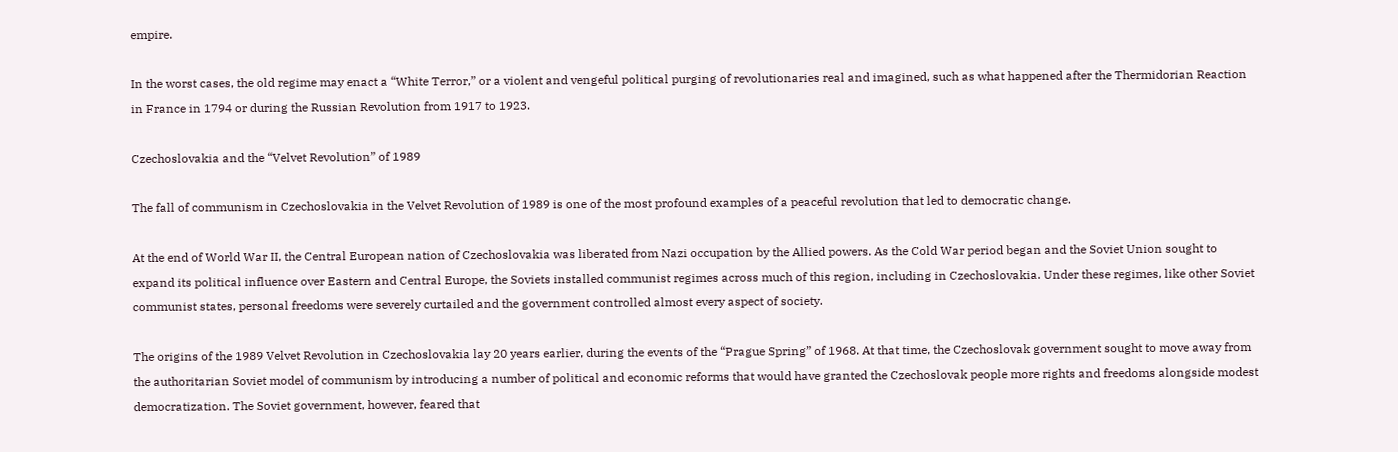empire.

In the worst cases, the old regime may enact a “White Terror,” or a violent and vengeful political purging of revolutionaries real and imagined, such as what happened after the Thermidorian Reaction in France in 1794 or during the Russian Revolution from 1917 to 1923.

Czechoslovakia and the “Velvet Revolution” of 1989

The fall of communism in Czechoslovakia in the Velvet Revolution of 1989 is one of the most profound examples of a peaceful revolution that led to democratic change.

At the end of World War II, the Central European nation of Czechoslovakia was liberated from Nazi occupation by the Allied powers. As the Cold War period began and the Soviet Union sought to expand its political influence over Eastern and Central Europe, the Soviets installed communist regimes across much of this region, including in Czechoslovakia. Under these regimes, like other Soviet communist states, personal freedoms were severely curtailed and the government controlled almost every aspect of society.

The origins of the 1989 Velvet Revolution in Czechoslovakia lay 20 years earlier, during the events of the “Prague Spring” of 1968. At that time, the Czechoslovak government sought to move away from the authoritarian Soviet model of communism by introducing a number of political and economic reforms that would have granted the Czechoslovak people more rights and freedoms alongside modest democratization. The Soviet government, however, feared that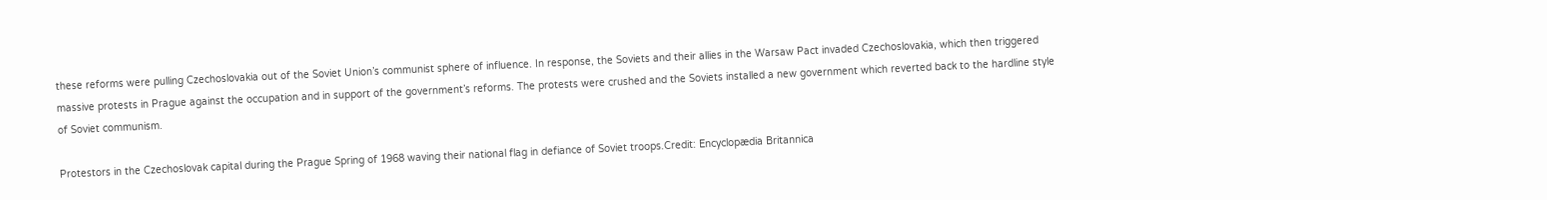these reforms were pulling Czechoslovakia out of the Soviet Union’s communist sphere of influence. In response, the Soviets and their allies in the Warsaw Pact invaded Czechoslovakia, which then triggered massive protests in Prague against the occupation and in support of the government’s reforms. The protests were crushed and the Soviets installed a new government which reverted back to the hardline style of Soviet communism.

Protestors in the Czechoslovak capital during the Prague Spring of 1968 waving their national flag in defiance of Soviet troops.Credit: Encyclopædia Britannica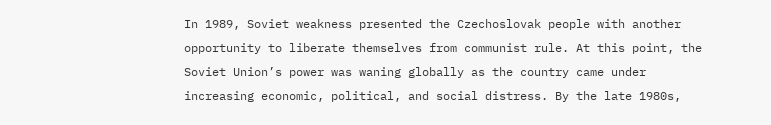In 1989, Soviet weakness presented the Czechoslovak people with another opportunity to liberate themselves from communist rule. At this point, the Soviet Union’s power was waning globally as the country came under increasing economic, political, and social distress. By the late 1980s,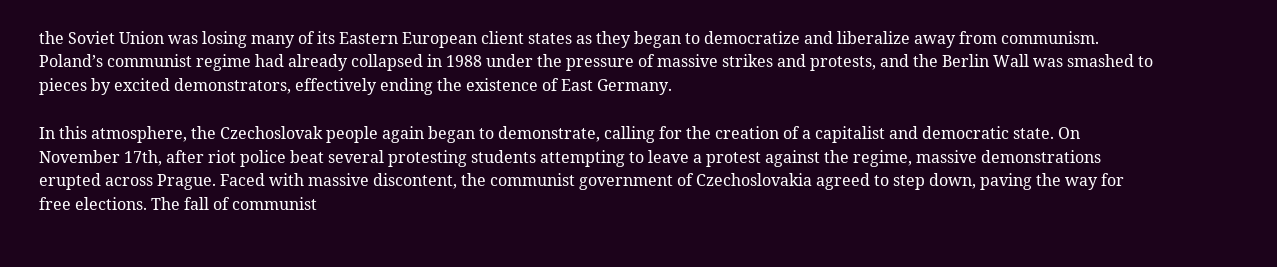the Soviet Union was losing many of its Eastern European client states as they began to democratize and liberalize away from communism. Poland’s communist regime had already collapsed in 1988 under the pressure of massive strikes and protests, and the Berlin Wall was smashed to pieces by excited demonstrators, effectively ending the existence of East Germany.

In this atmosphere, the Czechoslovak people again began to demonstrate, calling for the creation of a capitalist and democratic state. On November 17th, after riot police beat several protesting students attempting to leave a protest against the regime, massive demonstrations erupted across Prague. Faced with massive discontent, the communist government of Czechoslovakia agreed to step down, paving the way for free elections. The fall of communist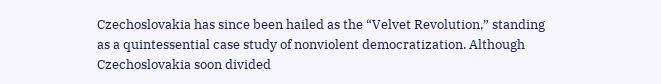Czechoslovakia has since been hailed as the “Velvet Revolution,” standing as a quintessential case study of nonviolent democratization. Although Czechoslovakia soon divided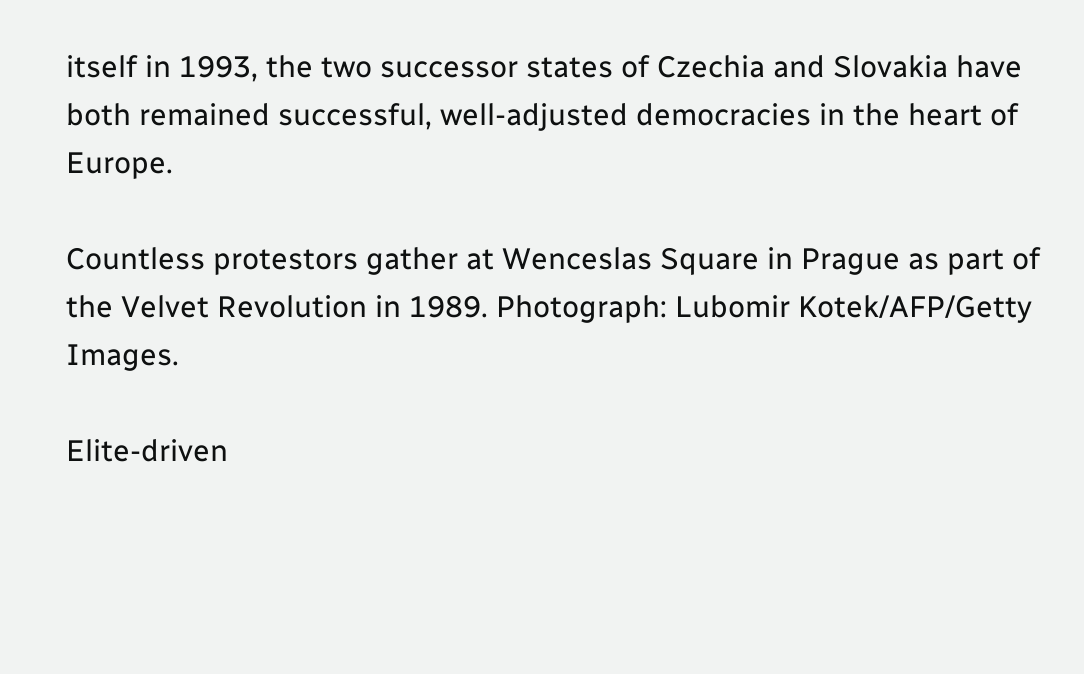itself in 1993, the two successor states of Czechia and Slovakia have both remained successful, well-adjusted democracies in the heart of Europe.

Countless protestors gather at Wenceslas Square in Prague as part of the Velvet Revolution in 1989. Photograph: Lubomir Kotek/AFP/Getty Images.

Elite-driven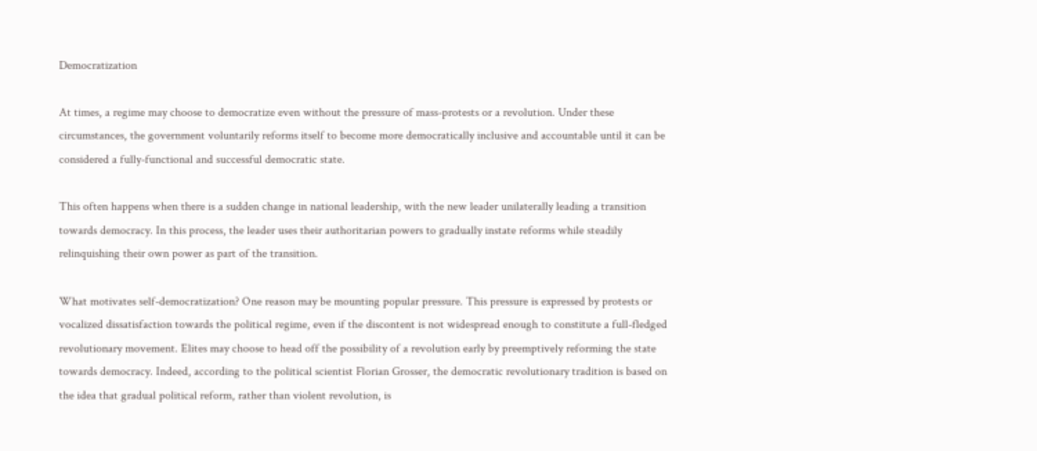Democratization

At times, a regime may choose to democratize even without the pressure of mass-protests or a revolution. Under these circumstances, the government voluntarily reforms itself to become more democratically inclusive and accountable until it can be considered a fully-functional and successful democratic state.

This often happens when there is a sudden change in national leadership, with the new leader unilaterally leading a transition towards democracy. In this process, the leader uses their authoritarian powers to gradually instate reforms while steadily relinquishing their own power as part of the transition.

What motivates self-democratization? One reason may be mounting popular pressure. This pressure is expressed by protests or vocalized dissatisfaction towards the political regime, even if the discontent is not widespread enough to constitute a full-fledged revolutionary movement. Elites may choose to head off the possibility of a revolution early by preemptively reforming the state towards democracy. Indeed, according to the political scientist Florian Grosser, the democratic revolutionary tradition is based on the idea that gradual political reform, rather than violent revolution, is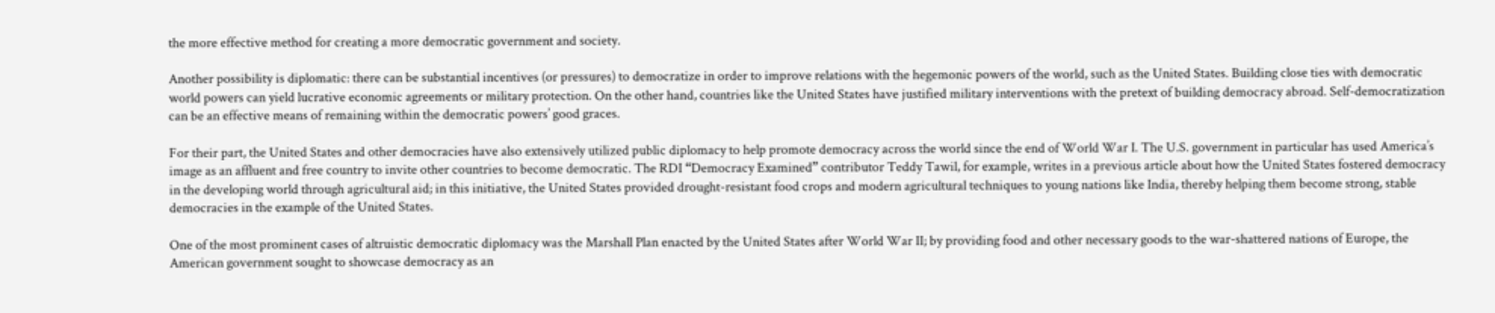the more effective method for creating a more democratic government and society.

Another possibility is diplomatic: there can be substantial incentives (or pressures) to democratize in order to improve relations with the hegemonic powers of the world, such as the United States. Building close ties with democratic world powers can yield lucrative economic agreements or military protection. On the other hand, countries like the United States have justified military interventions with the pretext of building democracy abroad. Self-democratization can be an effective means of remaining within the democratic powers’ good graces.

For their part, the United States and other democracies have also extensively utilized public diplomacy to help promote democracy across the world since the end of World War I. The U.S. government in particular has used America’s image as an affluent and free country to invite other countries to become democratic. The RDI “Democracy Examined” contributor Teddy Tawil, for example, writes in a previous article about how the United States fostered democracy in the developing world through agricultural aid; in this initiative, the United States provided drought-resistant food crops and modern agricultural techniques to young nations like India, thereby helping them become strong, stable democracies in the example of the United States.

One of the most prominent cases of altruistic democratic diplomacy was the Marshall Plan enacted by the United States after World War II; by providing food and other necessary goods to the war-shattered nations of Europe, the American government sought to showcase democracy as an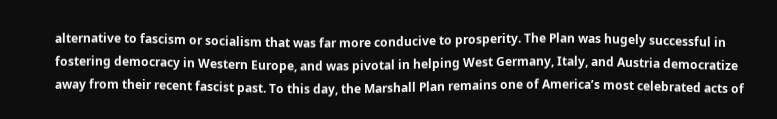alternative to fascism or socialism that was far more conducive to prosperity. The Plan was hugely successful in fostering democracy in Western Europe, and was pivotal in helping West Germany, Italy, and Austria democratize away from their recent fascist past. To this day, the Marshall Plan remains one of America’s most celebrated acts of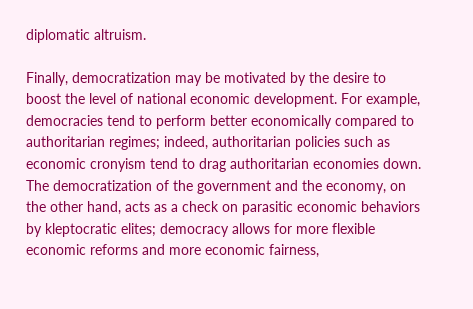diplomatic altruism.

Finally, democratization may be motivated by the desire to boost the level of national economic development. For example, democracies tend to perform better economically compared to authoritarian regimes; indeed, authoritarian policies such as economic cronyism tend to drag authoritarian economies down. The democratization of the government and the economy, on the other hand, acts as a check on parasitic economic behaviors by kleptocratic elites; democracy allows for more flexible economic reforms and more economic fairness,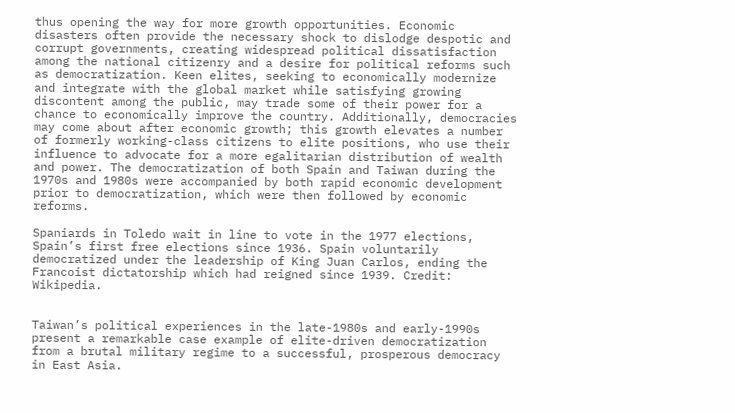thus opening the way for more growth opportunities. Economic disasters often provide the necessary shock to dislodge despotic and corrupt governments, creating widespread political dissatisfaction among the national citizenry and a desire for political reforms such as democratization. Keen elites, seeking to economically modernize and integrate with the global market while satisfying growing discontent among the public, may trade some of their power for a chance to economically improve the country. Additionally, democracies may come about after economic growth; this growth elevates a number of formerly working-class citizens to elite positions, who use their influence to advocate for a more egalitarian distribution of wealth and power. The democratization of both Spain and Taiwan during the 1970s and 1980s were accompanied by both rapid economic development prior to democratization, which were then followed by economic reforms.

Spaniards in Toledo wait in line to vote in the 1977 elections, Spain’s first free elections since 1936. Spain voluntarily democratized under the leadership of King Juan Carlos, ending the Francoist dictatorship which had reigned since 1939. Credit: Wikipedia.


Taiwan’s political experiences in the late-1980s and early-1990s present a remarkable case example of elite-driven democratization from a brutal military regime to a successful, prosperous democracy in East Asia.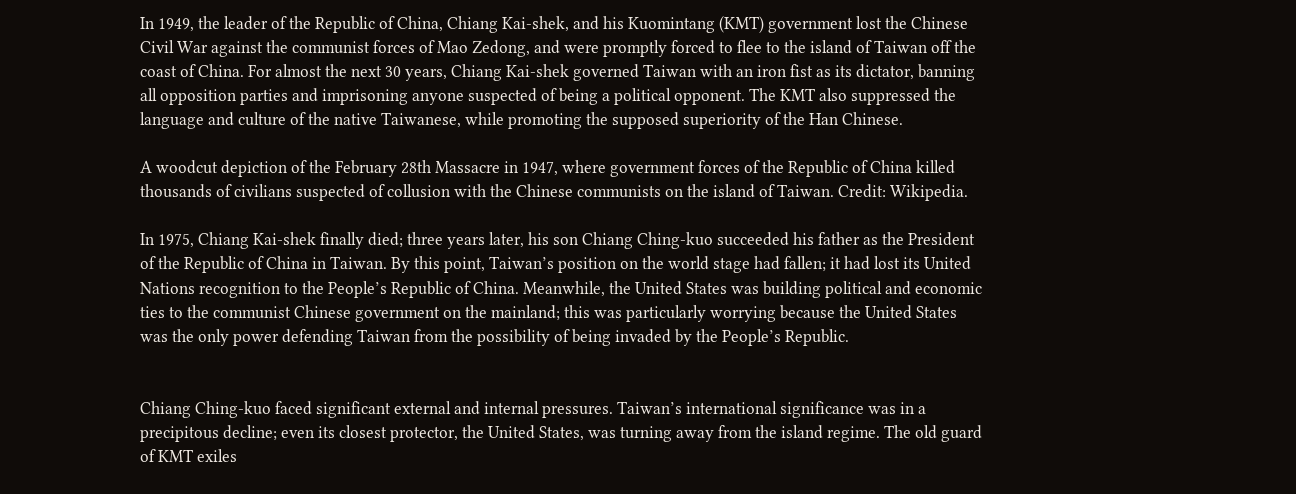In 1949, the leader of the Republic of China, Chiang Kai-shek, and his Kuomintang (KMT) government lost the Chinese Civil War against the communist forces of Mao Zedong, and were promptly forced to flee to the island of Taiwan off the coast of China. For almost the next 30 years, Chiang Kai-shek governed Taiwan with an iron fist as its dictator, banning all opposition parties and imprisoning anyone suspected of being a political opponent. The KMT also suppressed the language and culture of the native Taiwanese, while promoting the supposed superiority of the Han Chinese.

A woodcut depiction of the February 28th Massacre in 1947, where government forces of the Republic of China killed thousands of civilians suspected of collusion with the Chinese communists on the island of Taiwan. Credit: Wikipedia.

In 1975, Chiang Kai-shek finally died; three years later, his son Chiang Ching-kuo succeeded his father as the President of the Republic of China in Taiwan. By this point, Taiwan’s position on the world stage had fallen; it had lost its United Nations recognition to the People’s Republic of China. Meanwhile, the United States was building political and economic ties to the communist Chinese government on the mainland; this was particularly worrying because the United States was the only power defending Taiwan from the possibility of being invaded by the People’s Republic.


Chiang Ching-kuo faced significant external and internal pressures. Taiwan’s international significance was in a precipitous decline; even its closest protector, the United States, was turning away from the island regime. The old guard of KMT exiles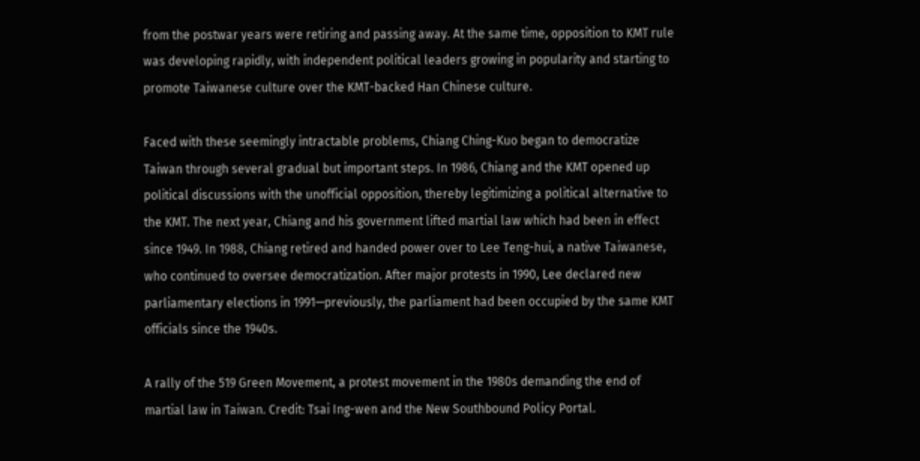from the postwar years were retiring and passing away. At the same time, opposition to KMT rule was developing rapidly, with independent political leaders growing in popularity and starting to promote Taiwanese culture over the KMT-backed Han Chinese culture.

Faced with these seemingly intractable problems, Chiang Ching-Kuo began to democratize Taiwan through several gradual but important steps. In 1986, Chiang and the KMT opened up political discussions with the unofficial opposition, thereby legitimizing a political alternative to the KMT. The next year, Chiang and his government lifted martial law which had been in effect since 1949. In 1988, Chiang retired and handed power over to Lee Teng-hui, a native Taiwanese, who continued to oversee democratization. After major protests in 1990, Lee declared new parliamentary elections in 1991—previously, the parliament had been occupied by the same KMT officials since the 1940s.

A rally of the 519 Green Movement, a protest movement in the 1980s demanding the end of martial law in Taiwan. Credit: Tsai Ing-wen and the New Southbound Policy Portal.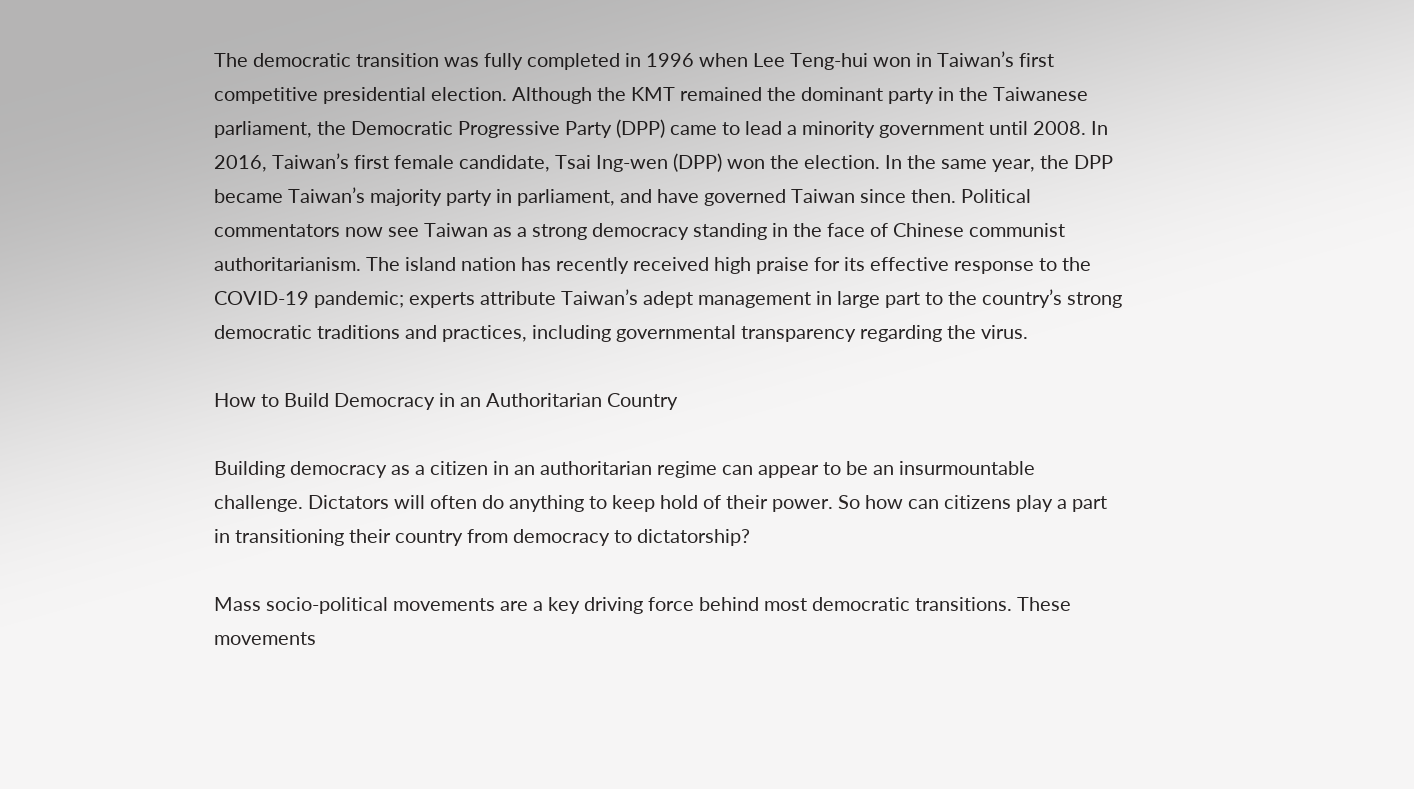The democratic transition was fully completed in 1996 when Lee Teng-hui won in Taiwan’s first competitive presidential election. Although the KMT remained the dominant party in the Taiwanese parliament, the Democratic Progressive Party (DPP) came to lead a minority government until 2008. In 2016, Taiwan’s first female candidate, Tsai Ing-wen (DPP) won the election. In the same year, the DPP became Taiwan’s majority party in parliament, and have governed Taiwan since then. Political commentators now see Taiwan as a strong democracy standing in the face of Chinese communist authoritarianism. The island nation has recently received high praise for its effective response to the COVID-19 pandemic; experts attribute Taiwan’s adept management in large part to the country’s strong democratic traditions and practices, including governmental transparency regarding the virus.

How to Build Democracy in an Authoritarian Country

Building democracy as a citizen in an authoritarian regime can appear to be an insurmountable challenge. Dictators will often do anything to keep hold of their power. So how can citizens play a part in transitioning their country from democracy to dictatorship?

Mass socio-political movements are a key driving force behind most democratic transitions. These movements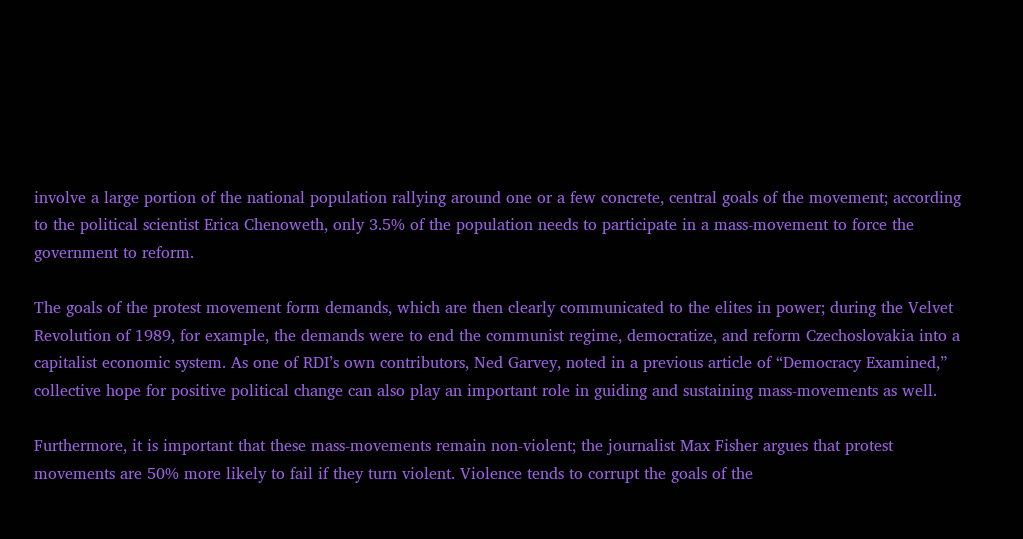involve a large portion of the national population rallying around one or a few concrete, central goals of the movement; according to the political scientist Erica Chenoweth, only 3.5% of the population needs to participate in a mass-movement to force the government to reform.

The goals of the protest movement form demands, which are then clearly communicated to the elites in power; during the Velvet Revolution of 1989, for example, the demands were to end the communist regime, democratize, and reform Czechoslovakia into a capitalist economic system. As one of RDI’s own contributors, Ned Garvey, noted in a previous article of “Democracy Examined,” collective hope for positive political change can also play an important role in guiding and sustaining mass-movements as well.

Furthermore, it is important that these mass-movements remain non-violent; the journalist Max Fisher argues that protest movements are 50% more likely to fail if they turn violent. Violence tends to corrupt the goals of the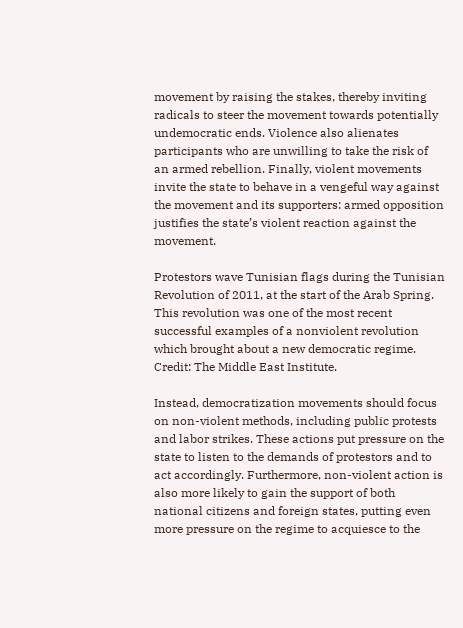movement by raising the stakes, thereby inviting radicals to steer the movement towards potentially undemocratic ends. Violence also alienates participants who are unwilling to take the risk of an armed rebellion. Finally, violent movements invite the state to behave in a vengeful way against the movement and its supporters: armed opposition justifies the state’s violent reaction against the movement.

Protestors wave Tunisian flags during the Tunisian Revolution of 2011, at the start of the Arab Spring. This revolution was one of the most recent successful examples of a nonviolent revolution which brought about a new democratic regime. Credit: The Middle East Institute.

Instead, democratization movements should focus on non-violent methods, including public protests and labor strikes. These actions put pressure on the state to listen to the demands of protestors and to act accordingly. Furthermore, non-violent action is also more likely to gain the support of both national citizens and foreign states, putting even more pressure on the regime to acquiesce to the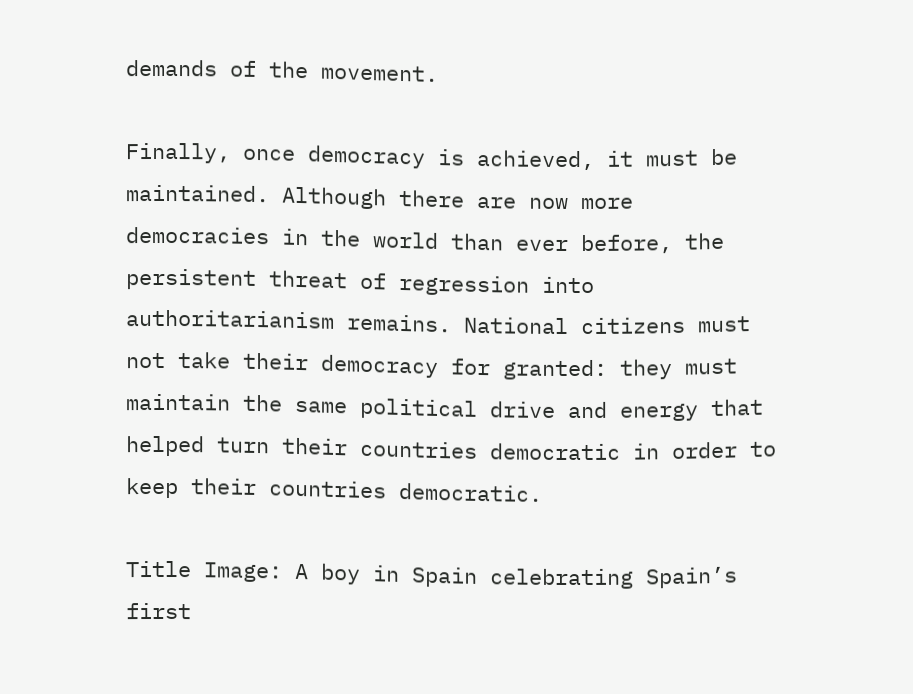demands of the movement.

Finally, once democracy is achieved, it must be maintained. Although there are now more democracies in the world than ever before, the persistent threat of regression into authoritarianism remains. National citizens must not take their democracy for granted: they must maintain the same political drive and energy that helped turn their countries democratic in order to keep their countries democratic.

Title Image: A boy in Spain celebrating Spain’s first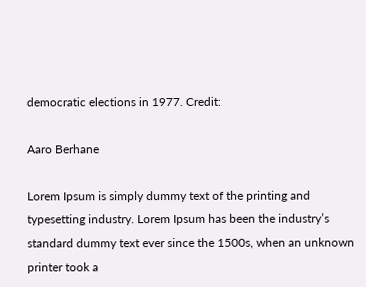democratic elections in 1977. Credit:

Aaro Berhane

Lorem Ipsum is simply dummy text of the printing and typesetting industry. Lorem Ipsum has been the industry’s standard dummy text ever since the 1500s, when an unknown printer took a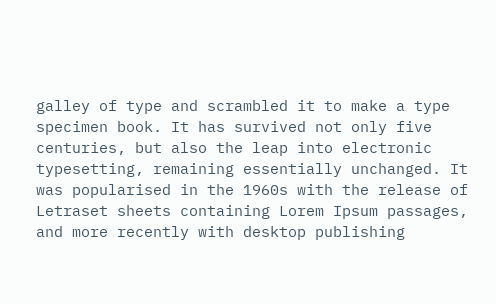galley of type and scrambled it to make a type specimen book. It has survived not only five centuries, but also the leap into electronic typesetting, remaining essentially unchanged. It was popularised in the 1960s with the release of Letraset sheets containing Lorem Ipsum passages, and more recently with desktop publishing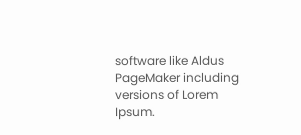software like Aldus PageMaker including versions of Lorem Ipsum.